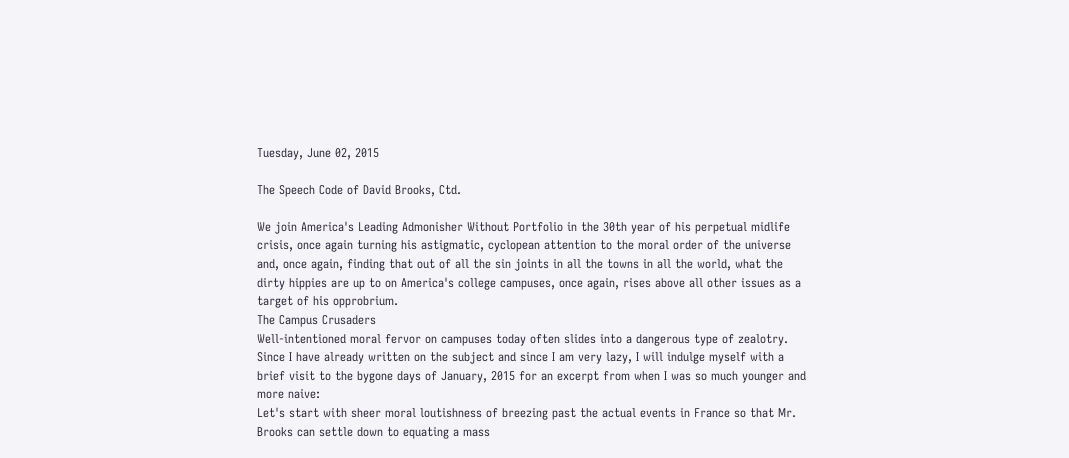Tuesday, June 02, 2015

The Speech Code of David Brooks, Ctd.

We join America's Leading Admonisher Without Portfolio in the 30th year of his perpetual midlife crisis, once again turning his astigmatic, cyclopean attention to the moral order of the universe and, once again, finding that out of all the sin joints in all the towns in all the world, what the dirty hippies are up to on America's college campuses, once again, rises above all other issues as a target of his opprobrium.
The Campus Crusaders
Well-intentioned moral fervor on campuses today often slides into a dangerous type of zealotry.
Since I have already written on the subject and since I am very lazy, I will indulge myself with a brief visit to the bygone days of January, 2015 for an excerpt from when I was so much younger and more naive:
Let's start with sheer moral loutishness of breezing past the actual events in France so that Mr. Brooks can settle down to equating a mass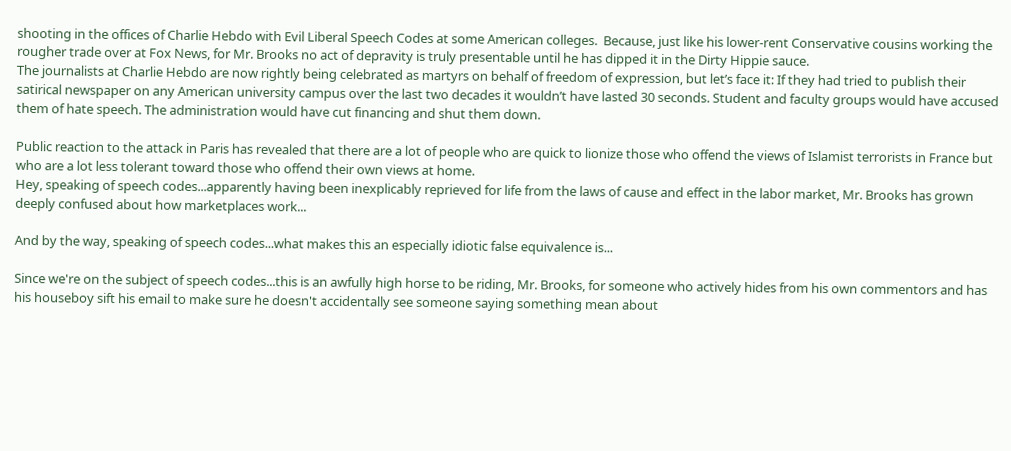shooting in the offices of Charlie Hebdo with Evil Liberal Speech Codes at some American colleges.  Because, just like his lower-rent Conservative cousins working the rougher trade over at Fox News, for Mr. Brooks no act of depravity is truly presentable until he has dipped it in the Dirty Hippie sauce.
The journalists at Charlie Hebdo are now rightly being celebrated as martyrs on behalf of freedom of expression, but let’s face it: If they had tried to publish their satirical newspaper on any American university campus over the last two decades it wouldn’t have lasted 30 seconds. Student and faculty groups would have accused them of hate speech. The administration would have cut financing and shut them down.

Public reaction to the attack in Paris has revealed that there are a lot of people who are quick to lionize those who offend the views of Islamist terrorists in France but who are a lot less tolerant toward those who offend their own views at home.
Hey, speaking of speech codes...apparently having been inexplicably reprieved for life from the laws of cause and effect in the labor market, Mr. Brooks has grown deeply confused about how marketplaces work...

And by the way, speaking of speech codes...what makes this an especially idiotic false equivalence is...

Since we're on the subject of speech codes...this is an awfully high horse to be riding, Mr. Brooks, for someone who actively hides from his own commentors and has his houseboy sift his email to make sure he doesn't accidentally see someone saying something mean about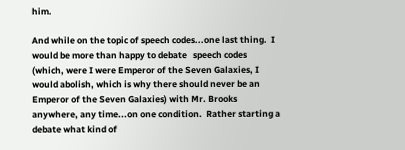him.

And while on the topic of speech codes...one last thing.  I would be more than happy to debate   speech codes (which, were I were Emperor of the Seven Galaxies, I would abolish, which is why there should never be an Emperor of the Seven Galaxies) with Mr. Brooks anywhere, any time...on one condition.  Rather starting a debate what kind of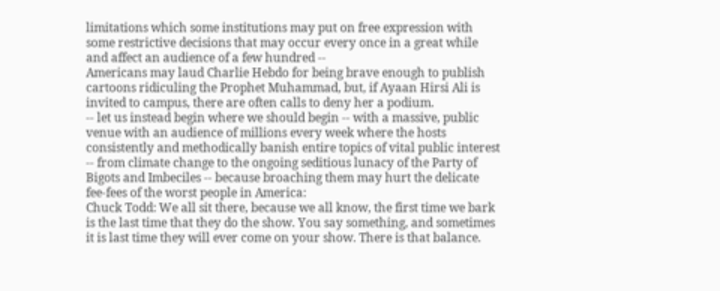limitations which some institutions may put on free expression with some restrictive decisions that may occur every once in a great while and affect an audience of a few hundred --
Americans may laud Charlie Hebdo for being brave enough to publish cartoons ridiculing the Prophet Muhammad, but, if Ayaan Hirsi Ali is invited to campus, there are often calls to deny her a podium.
-- let us instead begin where we should begin -- with a massive, public venue with an audience of millions every week where the hosts consistently and methodically banish entire topics of vital public interest -- from climate change to the ongoing seditious lunacy of the Party of Bigots and Imbeciles -- because broaching them may hurt the delicate fee-fees of the worst people in America:
Chuck Todd: We all sit there, because we all know, the first time we bark is the last time that they do the show. You say something, and sometimes it is last time they will ever come on your show. There is that balance.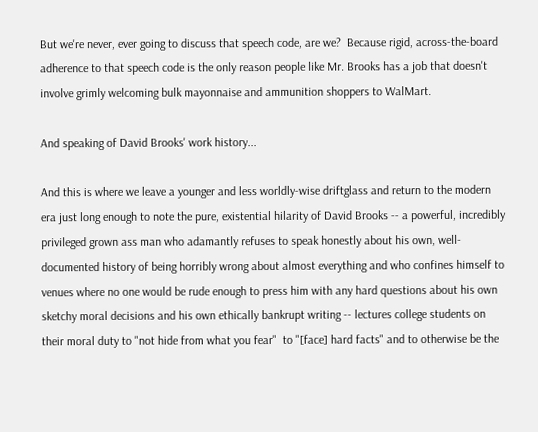But we're never, ever going to discuss that speech code, are we?  Because rigid, across-the-board adherence to that speech code is the only reason people like Mr. Brooks has a job that doesn't involve grimly welcoming bulk mayonnaise and ammunition shoppers to WalMart.

And speaking of David Brooks' work history...

And this is where we leave a younger and less worldly-wise driftglass and return to the modern era just long enough to note the pure, existential hilarity of David Brooks -- a powerful, incredibly privileged grown ass man who adamantly refuses to speak honestly about his own, well-documented history of being horribly wrong about almost everything and who confines himself to venues where no one would be rude enough to press him with any hard questions about his own sketchy moral decisions and his own ethically bankrupt writing -- lectures college students on their moral duty to "not hide from what you fear"  to "[face] hard facts" and to otherwise be the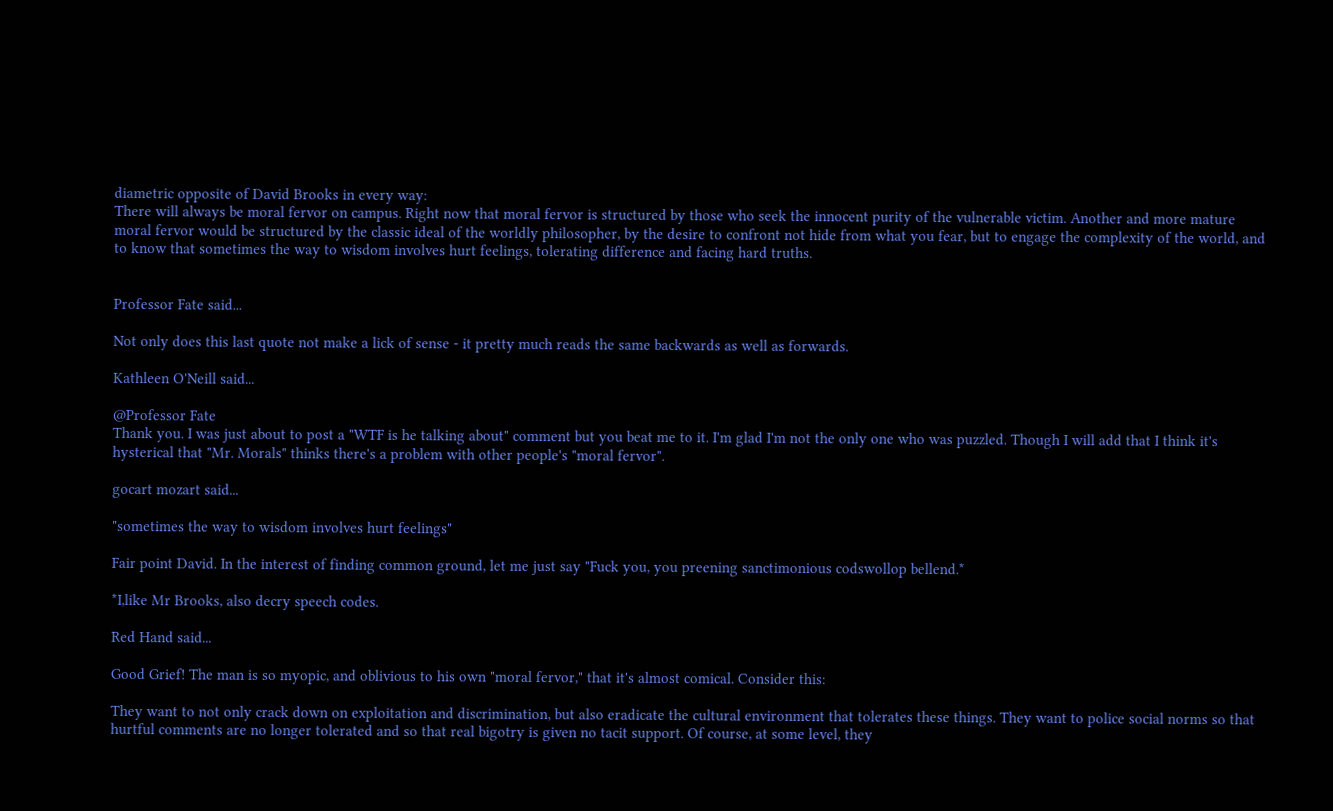diametric opposite of David Brooks in every way:
There will always be moral fervor on campus. Right now that moral fervor is structured by those who seek the innocent purity of the vulnerable victim. Another and more mature moral fervor would be structured by the classic ideal of the worldly philosopher, by the desire to confront not hide from what you fear, but to engage the complexity of the world, and to know that sometimes the way to wisdom involves hurt feelings, tolerating difference and facing hard truths.


Professor Fate said...

Not only does this last quote not make a lick of sense - it pretty much reads the same backwards as well as forwards.

Kathleen O'Neill said...

@Professor Fate
Thank you. I was just about to post a "WTF is he talking about" comment but you beat me to it. I'm glad I'm not the only one who was puzzled. Though I will add that I think it's hysterical that "Mr. Morals" thinks there's a problem with other people's "moral fervor".

gocart mozart said...

"sometimes the way to wisdom involves hurt feelings"

Fair point David. In the interest of finding common ground, let me just say "Fuck you, you preening sanctimonious codswollop bellend.*

*I,like Mr Brooks, also decry speech codes.

Red Hand said...

Good Grief! The man is so myopic, and oblivious to his own "moral fervor," that it's almost comical. Consider this:

They want to not only crack down on exploitation and discrimination, but also eradicate the cultural environment that tolerates these things. They want to police social norms so that hurtful comments are no longer tolerated and so that real bigotry is given no tacit support. Of course, at some level, they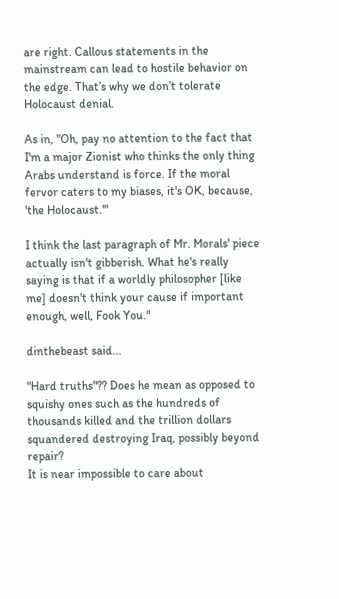are right. Callous statements in the mainstream can lead to hostile behavior on the edge. That’s why we don’t tolerate Holocaust denial.

As in, "Oh, pay no attention to the fact that I'm a major Zionist who thinks the only thing Arabs understand is force. If the moral fervor caters to my biases, it's OK, because, 'the Holocaust.'"

I think the last paragraph of Mr. Morals' piece actually isn't gibberish. What he's really saying is that if a worldly philosopher [like me] doesn't think your cause if important enough, well, Fook You."

dinthebeast said...

"Hard truths"?? Does he mean as opposed to squishy ones such as the hundreds of thousands killed and the trillion dollars squandered destroying Iraq, possibly beyond repair?
It is near impossible to care about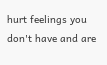hurt feelings you don't have and are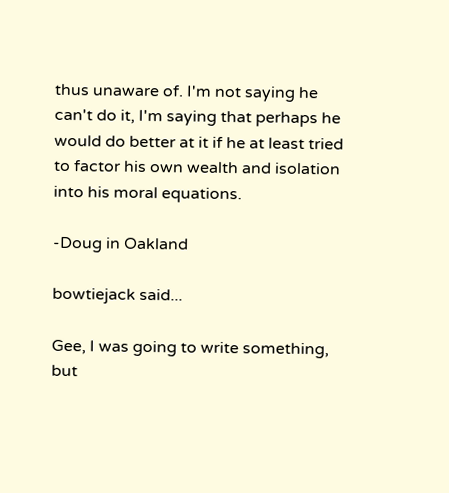thus unaware of. I'm not saying he can't do it, I'm saying that perhaps he would do better at it if he at least tried to factor his own wealth and isolation into his moral equations.

-Doug in Oakland

bowtiejack said...

Gee, I was going to write something, but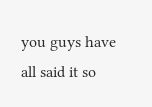you guys have all said it so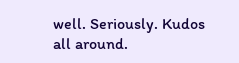well. Seriously. Kudos all around.